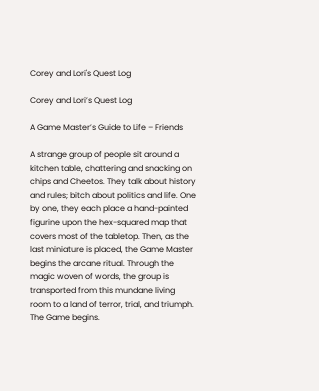Corey and Lori's Quest Log

Corey and Lori’s Quest Log

A Game Master’s Guide to Life – Friends

A strange group of people sit around a kitchen table, chattering and snacking on chips and Cheetos. They talk about history and rules; bitch about politics and life. One by one, they each place a hand-painted figurine upon the hex-squared map that covers most of the tabletop. Then, as the last miniature is placed, the Game Master begins the arcane ritual. Through the magic woven of words, the group is transported from this mundane living room to a land of terror, trial, and triumph. The Game begins.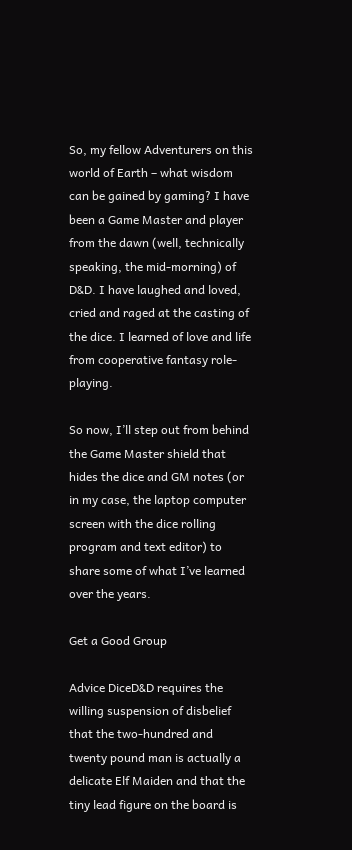So, my fellow Adventurers on this world of Earth – what wisdom can be gained by gaming? I have been a Game Master and player from the dawn (well, technically speaking, the mid-morning) of D&D. I have laughed and loved, cried and raged at the casting of the dice. I learned of love and life from cooperative fantasy role-playing.

So now, I’ll step out from behind the Game Master shield that hides the dice and GM notes (or in my case, the laptop computer screen with the dice rolling program and text editor) to share some of what I’ve learned over the years.

Get a Good Group

Advice DiceD&D requires the willing suspension of disbelief that the two-hundred and twenty pound man is actually a delicate Elf Maiden and that the tiny lead figure on the board is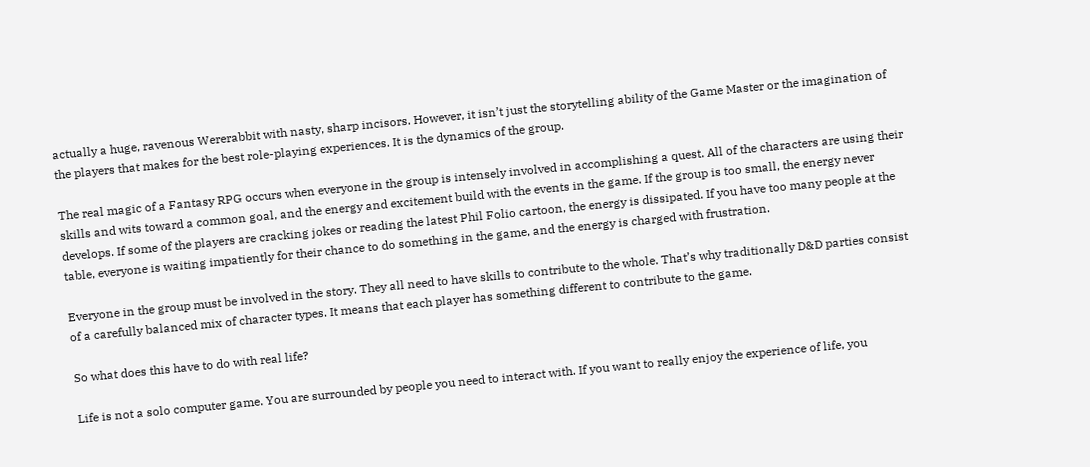actually a huge, ravenous Wererabbit with nasty, sharp incisors. However, it isn’t just the storytelling ability of the Game Master or the imagination of the players that makes for the best role-playing experiences. It is the dynamics of the group.

The real magic of a Fantasy RPG occurs when everyone in the group is intensely involved in accomplishing a quest. All of the characters are using their skills and wits toward a common goal, and the energy and excitement build with the events in the game. If the group is too small, the energy never develops. If some of the players are cracking jokes or reading the latest Phil Folio cartoon, the energy is dissipated. If you have too many people at the table, everyone is waiting impatiently for their chance to do something in the game, and the energy is charged with frustration.

Everyone in the group must be involved in the story. They all need to have skills to contribute to the whole. That’s why traditionally D&D parties consist of a carefully balanced mix of character types. It means that each player has something different to contribute to the game.

So what does this have to do with real life?

Life is not a solo computer game. You are surrounded by people you need to interact with. If you want to really enjoy the experience of life, you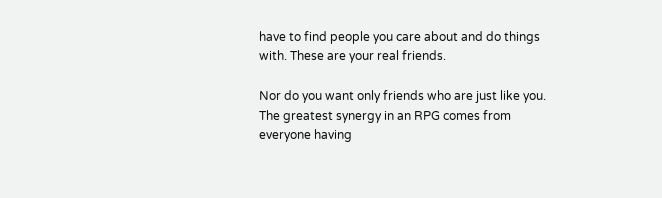have to find people you care about and do things with. These are your real friends.

Nor do you want only friends who are just like you. The greatest synergy in an RPG comes from everyone having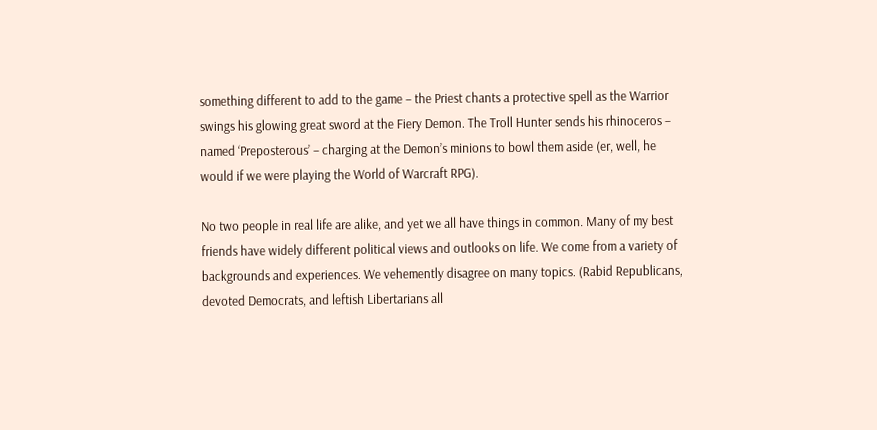something different to add to the game – the Priest chants a protective spell as the Warrior swings his glowing great sword at the Fiery Demon. The Troll Hunter sends his rhinoceros – named ‘Preposterous’ – charging at the Demon’s minions to bowl them aside (er, well, he would if we were playing the World of Warcraft RPG).

No two people in real life are alike, and yet we all have things in common. Many of my best friends have widely different political views and outlooks on life. We come from a variety of backgrounds and experiences. We vehemently disagree on many topics. (Rabid Republicans, devoted Democrats, and leftish Libertarians all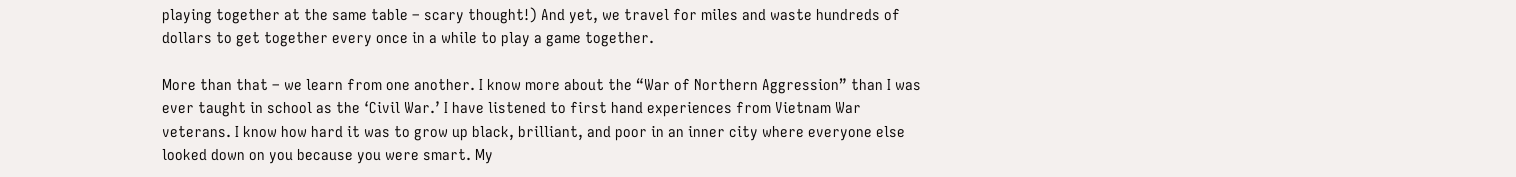playing together at the same table – scary thought!) And yet, we travel for miles and waste hundreds of dollars to get together every once in a while to play a game together.

More than that – we learn from one another. I know more about the “War of Northern Aggression” than I was ever taught in school as the ‘Civil War.’ I have listened to first hand experiences from Vietnam War veterans. I know how hard it was to grow up black, brilliant, and poor in an inner city where everyone else looked down on you because you were smart. My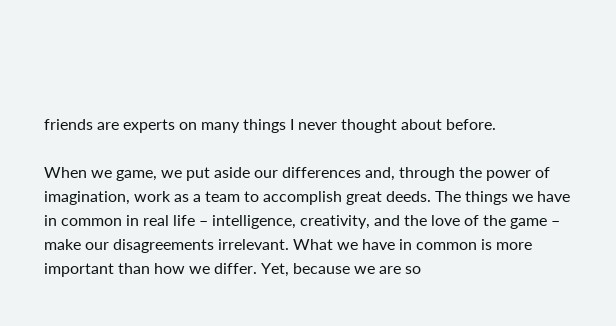friends are experts on many things I never thought about before.

When we game, we put aside our differences and, through the power of imagination, work as a team to accomplish great deeds. The things we have in common in real life – intelligence, creativity, and the love of the game – make our disagreements irrelevant. What we have in common is more important than how we differ. Yet, because we are so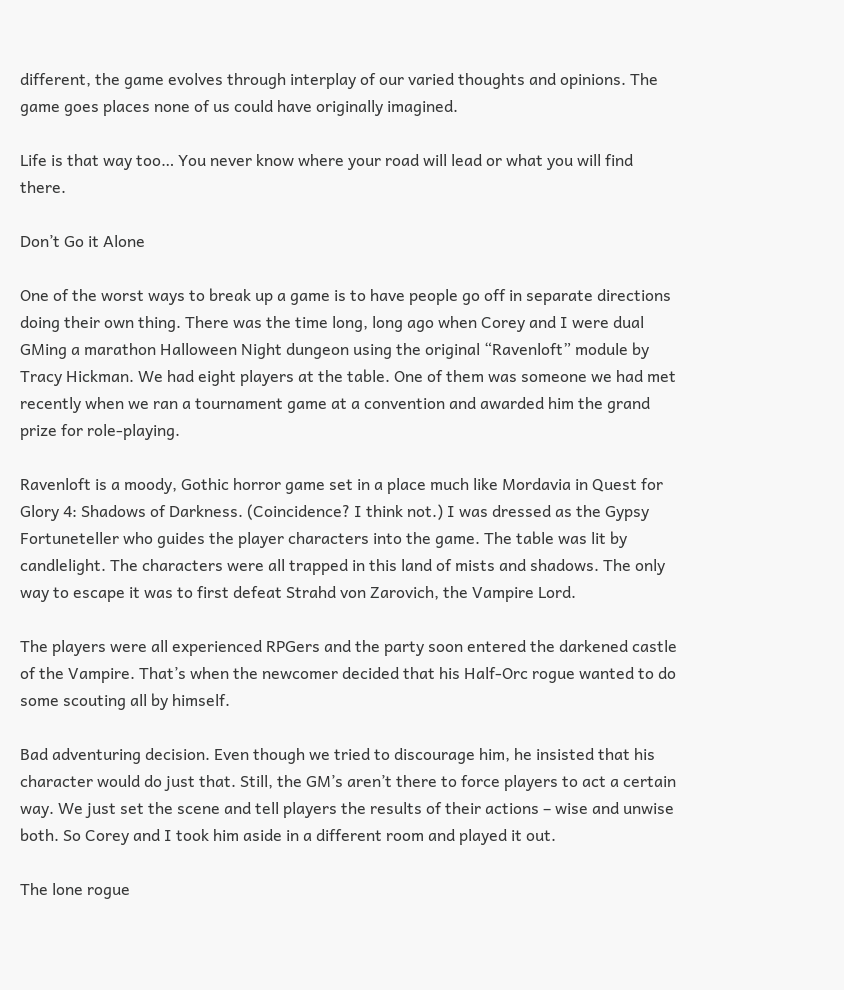different, the game evolves through interplay of our varied thoughts and opinions. The game goes places none of us could have originally imagined.

Life is that way too… You never know where your road will lead or what you will find there.

Don’t Go it Alone

One of the worst ways to break up a game is to have people go off in separate directions doing their own thing. There was the time long, long ago when Corey and I were dual GMing a marathon Halloween Night dungeon using the original “Ravenloft” module by Tracy Hickman. We had eight players at the table. One of them was someone we had met recently when we ran a tournament game at a convention and awarded him the grand prize for role-playing.

Ravenloft is a moody, Gothic horror game set in a place much like Mordavia in Quest for Glory 4: Shadows of Darkness. (Coincidence? I think not.) I was dressed as the Gypsy Fortuneteller who guides the player characters into the game. The table was lit by candlelight. The characters were all trapped in this land of mists and shadows. The only way to escape it was to first defeat Strahd von Zarovich, the Vampire Lord.

The players were all experienced RPGers and the party soon entered the darkened castle of the Vampire. That’s when the newcomer decided that his Half-Orc rogue wanted to do some scouting all by himself.

Bad adventuring decision. Even though we tried to discourage him, he insisted that his character would do just that. Still, the GM’s aren’t there to force players to act a certain way. We just set the scene and tell players the results of their actions – wise and unwise both. So Corey and I took him aside in a different room and played it out.

The lone rogue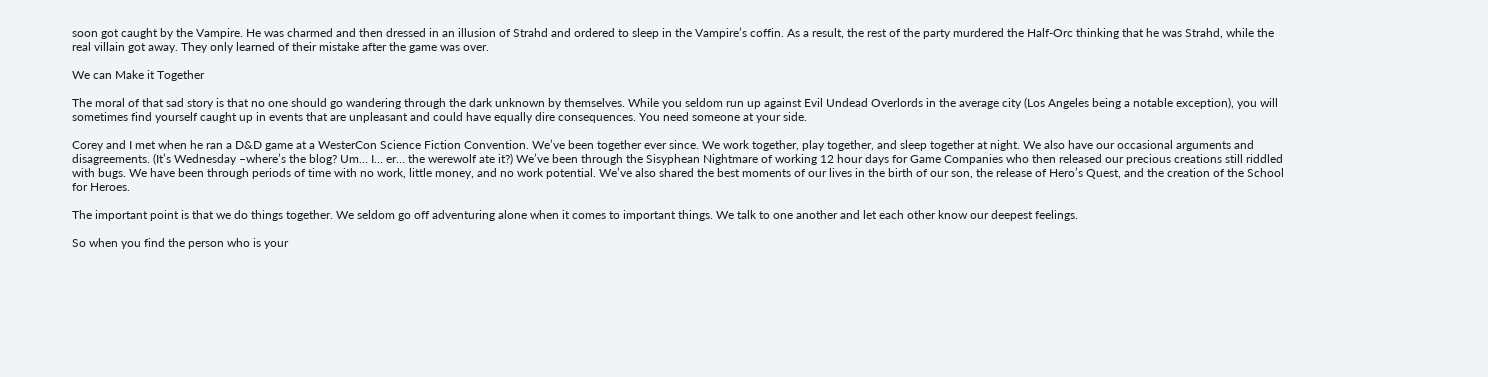soon got caught by the Vampire. He was charmed and then dressed in an illusion of Strahd and ordered to sleep in the Vampire’s coffin. As a result, the rest of the party murdered the Half-Orc thinking that he was Strahd, while the real villain got away. They only learned of their mistake after the game was over.

We can Make it Together

The moral of that sad story is that no one should go wandering through the dark unknown by themselves. While you seldom run up against Evil Undead Overlords in the average city (Los Angeles being a notable exception), you will sometimes find yourself caught up in events that are unpleasant and could have equally dire consequences. You need someone at your side.

Corey and I met when he ran a D&D game at a WesterCon Science Fiction Convention. We’ve been together ever since. We work together, play together, and sleep together at night. We also have our occasional arguments and disagreements. (It’s Wednesday –where’s the blog? Um… I… er… the werewolf ate it?) We’ve been through the Sisyphean Nightmare of working 12 hour days for Game Companies who then released our precious creations still riddled with bugs. We have been through periods of time with no work, little money, and no work potential. We’ve also shared the best moments of our lives in the birth of our son, the release of Hero’s Quest, and the creation of the School for Heroes.

The important point is that we do things together. We seldom go off adventuring alone when it comes to important things. We talk to one another and let each other know our deepest feelings.

So when you find the person who is your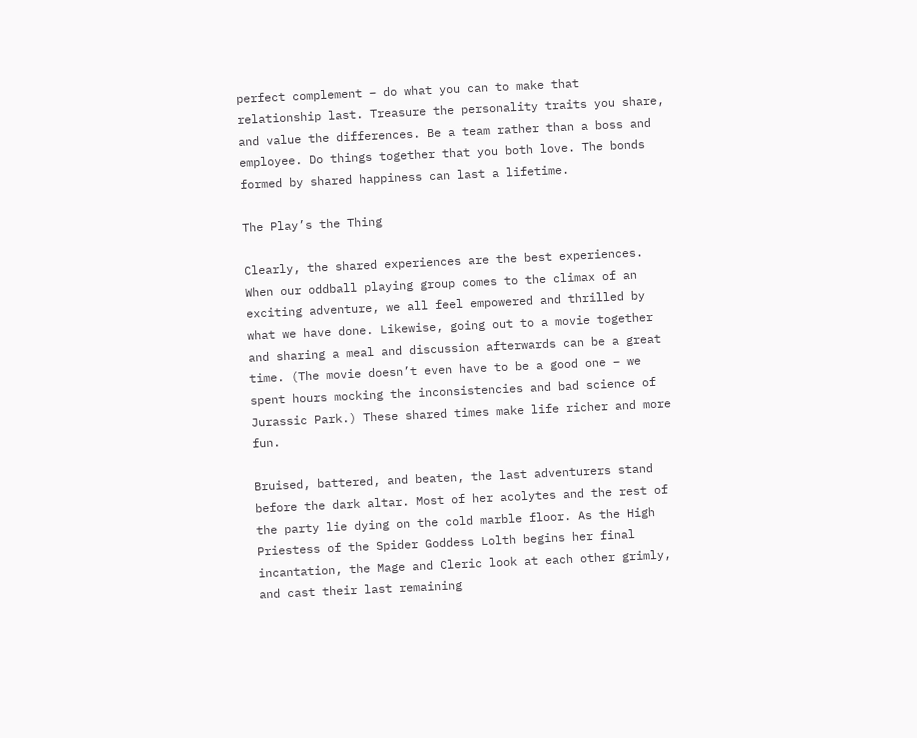perfect complement – do what you can to make that relationship last. Treasure the personality traits you share, and value the differences. Be a team rather than a boss and employee. Do things together that you both love. The bonds formed by shared happiness can last a lifetime.

The Play’s the Thing

Clearly, the shared experiences are the best experiences. When our oddball playing group comes to the climax of an exciting adventure, we all feel empowered and thrilled by what we have done. Likewise, going out to a movie together and sharing a meal and discussion afterwards can be a great time. (The movie doesn’t even have to be a good one – we spent hours mocking the inconsistencies and bad science of Jurassic Park.) These shared times make life richer and more fun.

Bruised, battered, and beaten, the last adventurers stand before the dark altar. Most of her acolytes and the rest of the party lie dying on the cold marble floor. As the High Priestess of the Spider Goddess Lolth begins her final incantation, the Mage and Cleric look at each other grimly, and cast their last remaining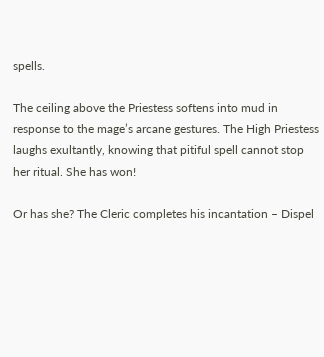spells.

The ceiling above the Priestess softens into mud in response to the mage’s arcane gestures. The High Priestess laughs exultantly, knowing that pitiful spell cannot stop her ritual. She has won!

Or has she? The Cleric completes his incantation – Dispel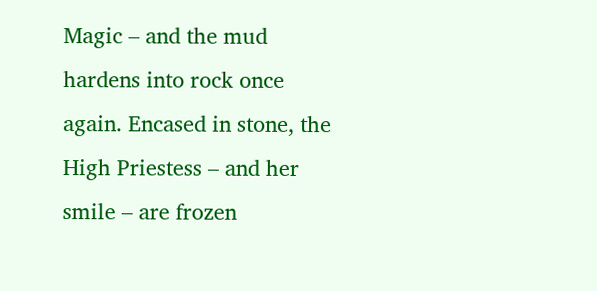Magic – and the mud hardens into rock once again. Encased in stone, the High Priestess – and her smile – are frozen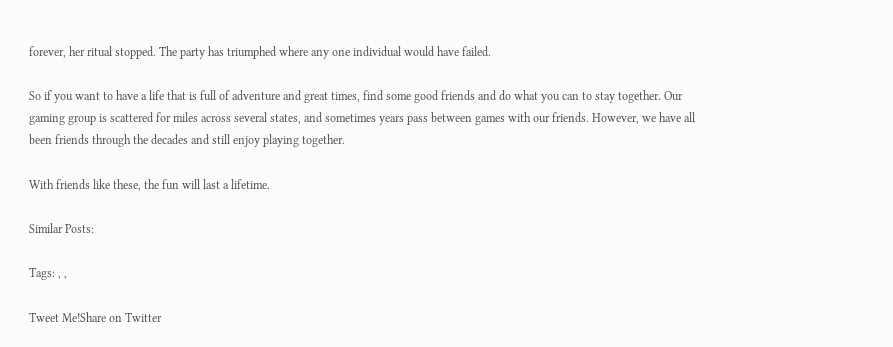forever, her ritual stopped. The party has triumphed where any one individual would have failed.

So if you want to have a life that is full of adventure and great times, find some good friends and do what you can to stay together. Our gaming group is scattered for miles across several states, and sometimes years pass between games with our friends. However, we have all been friends through the decades and still enjoy playing together.

With friends like these, the fun will last a lifetime.

Similar Posts:

Tags: , ,

Tweet Me!Share on Twitter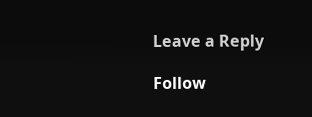Leave a Reply

Follow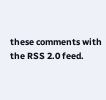these comments with the RSS 2.0 feed.